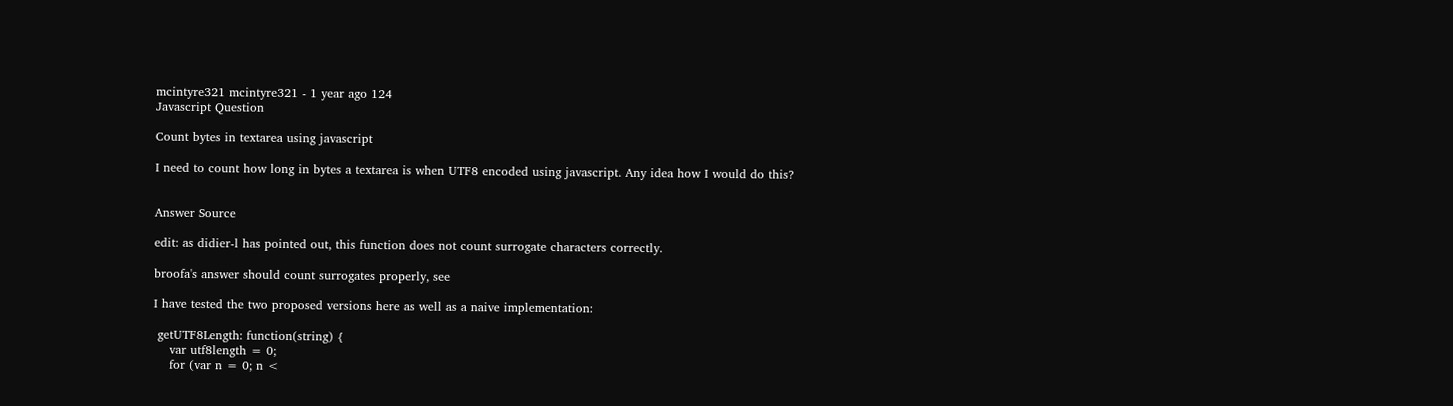mcintyre321 mcintyre321 - 1 year ago 124
Javascript Question

Count bytes in textarea using javascript

I need to count how long in bytes a textarea is when UTF8 encoded using javascript. Any idea how I would do this?


Answer Source

edit: as didier-l has pointed out, this function does not count surrogate characters correctly.

broofa's answer should count surrogates properly, see

I have tested the two proposed versions here as well as a naive implementation:

 getUTF8Length: function(string) {
    var utf8length = 0;
    for (var n = 0; n <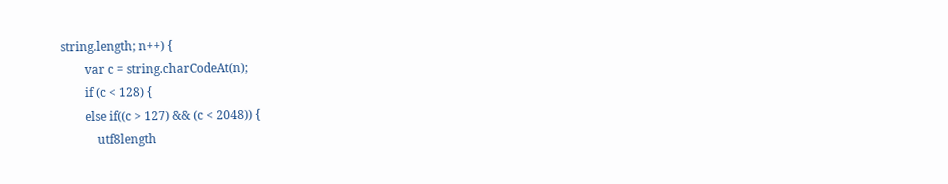string.length; n++) {
        var c = string.charCodeAt(n);
        if (c < 128) {
        else if((c > 127) && (c < 2048)) {
            utf8length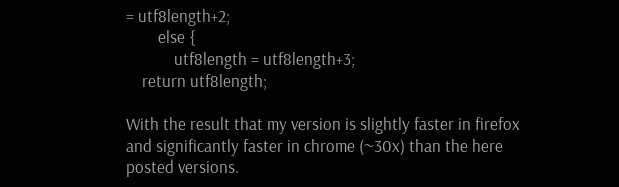= utf8length+2;
        else {
            utf8length = utf8length+3;
    return utf8length;

With the result that my version is slightly faster in firefox and significantly faster in chrome (~30x) than the here posted versions.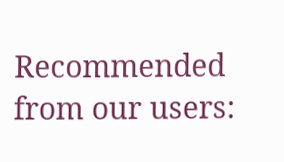Recommended from our users: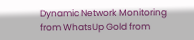Dynamic Network Monitoring from WhatsUp Gold from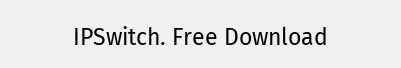IPSwitch. Free Download